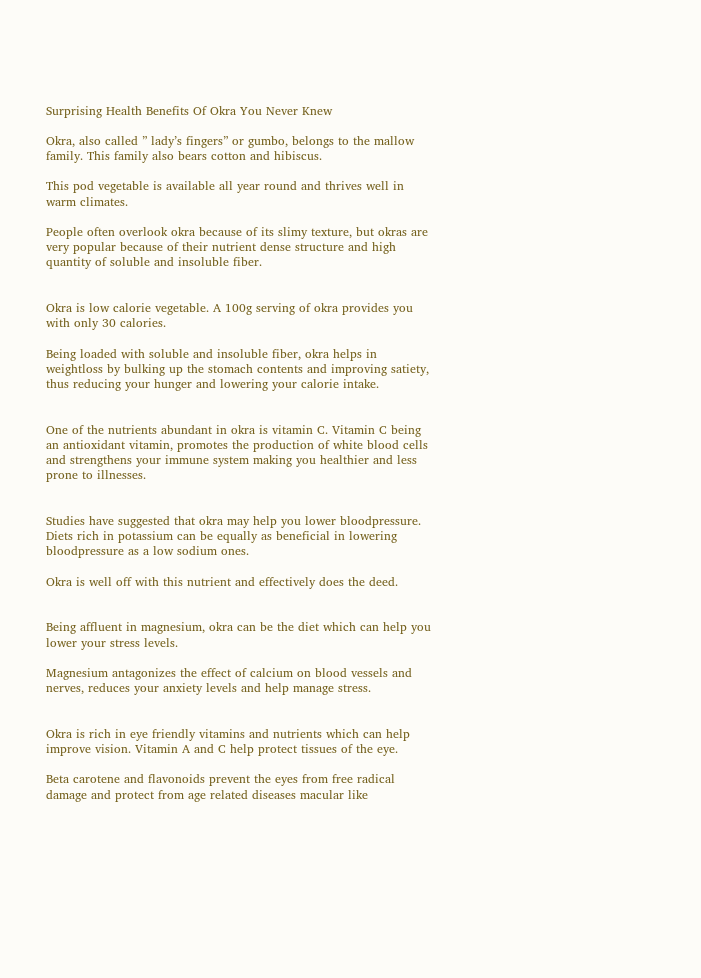Surprising Health Benefits Of Okra You Never Knew

Okra, also called ” lady’s fingers” or gumbo, belongs to the mallow family. This family also bears cotton and hibiscus.

This pod vegetable is available all year round and thrives well in warm climates.

People often overlook okra because of its slimy texture, but okras are very popular because of their nutrient dense structure and high quantity of soluble and insoluble fiber.


Okra is low calorie vegetable. A 100g serving of okra provides you with only 30 calories.

Being loaded with soluble and insoluble fiber, okra helps in weightloss by bulking up the stomach contents and improving satiety, thus reducing your hunger and lowering your calorie intake.


One of the nutrients abundant in okra is vitamin C. Vitamin C being an antioxidant vitamin, promotes the production of white blood cells and strengthens your immune system making you healthier and less prone to illnesses.


Studies have suggested that okra may help you lower bloodpressure.  Diets rich in potassium can be equally as beneficial in lowering bloodpressure as a low sodium ones.

Okra is well off with this nutrient and effectively does the deed.


Being affluent in magnesium, okra can be the diet which can help you lower your stress levels.

Magnesium antagonizes the effect of calcium on blood vessels and nerves, reduces your anxiety levels and help manage stress.


Okra is rich in eye friendly vitamins and nutrients which can help improve vision. Vitamin A and C help protect tissues of the eye.

Beta carotene and flavonoids prevent the eyes from free radical damage and protect from age related diseases macular like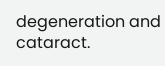degeneration and cataract.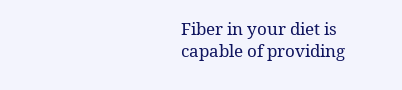Fiber in your diet is capable of providing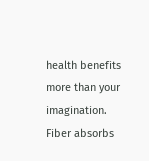health benefits more than your imagination.  Fiber absorbs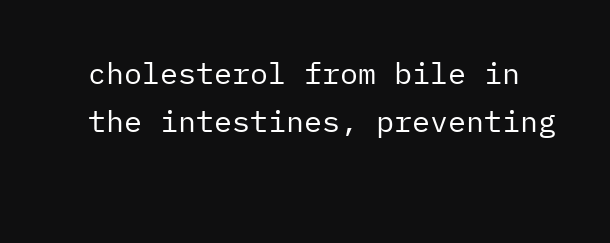cholesterol from bile in the intestines, preventing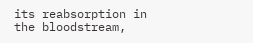its reabsorption in the bloodstream,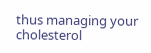thus managing your cholesterol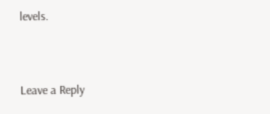levels.


Leave a Reply